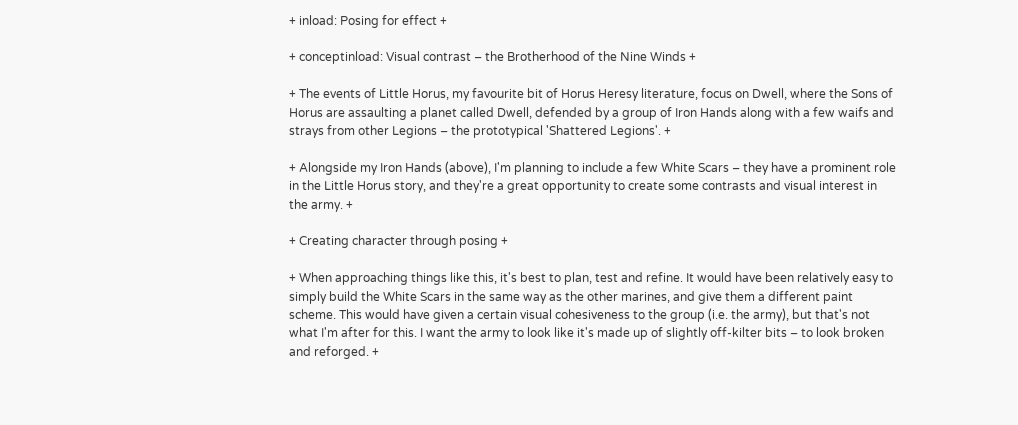+ inload: Posing for effect +

+ conceptinload: Visual contrast – the Brotherhood of the Nine Winds +

+ The events of Little Horus, my favourite bit of Horus Heresy literature, focus on Dwell, where the Sons of Horus are assaulting a planet called Dwell, defended by a group of Iron Hands along with a few waifs and strays from other Legions – the prototypical 'Shattered Legions'. +

+ Alongside my Iron Hands (above), I'm planning to include a few White Scars – they have a prominent role in the Little Horus story, and they're a great opportunity to create some contrasts and visual interest in the army. +

+ Creating character through posing +

+ When approaching things like this, it's best to plan, test and refine. It would have been relatively easy to simply build the White Scars in the same way as the other marines, and give them a different paint scheme. This would have given a certain visual cohesiveness to the group (i.e. the army), but that's not what I'm after for this. I want the army to look like it's made up of slightly off-kilter bits – to look broken and reforged. +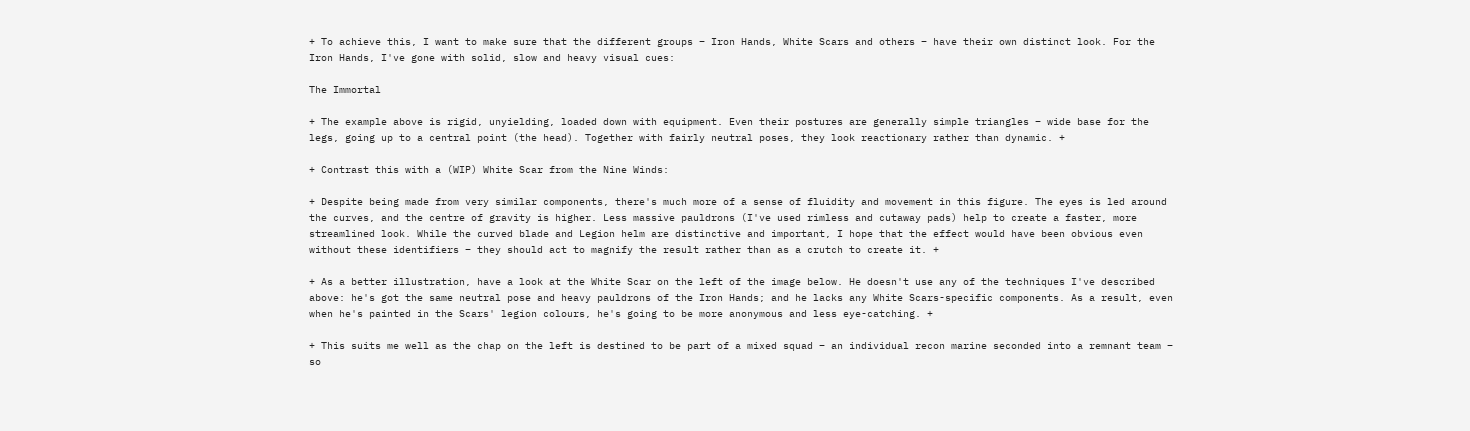+ To achieve this, I want to make sure that the different groups – Iron Hands, White Scars and others – have their own distinct look. For the Iron Hands, I've gone with solid, slow and heavy visual cues:

The Immortal

+ The example above is rigid, unyielding, loaded down with equipment. Even their postures are generally simple triangles – wide base for the legs, going up to a central point (the head). Together with fairly neutral poses, they look reactionary rather than dynamic. +

+ Contrast this with a (WIP) White Scar from the Nine Winds:

+ Despite being made from very similar components, there's much more of a sense of fluidity and movement in this figure. The eyes is led around the curves, and the centre of gravity is higher. Less massive pauldrons (I've used rimless and cutaway pads) help to create a faster, more streamlined look. While the curved blade and Legion helm are distinctive and important, I hope that the effect would have been obvious even without these identifiers – they should act to magnify the result rather than as a crutch to create it. +

+ As a better illustration, have a look at the White Scar on the left of the image below. He doesn't use any of the techniques I've described above: he's got the same neutral pose and heavy pauldrons of the Iron Hands; and he lacks any White Scars-specific components. As a result, even when he's painted in the Scars' legion colours, he's going to be more anonymous and less eye-catching. +

+ This suits me well as the chap on the left is destined to be part of a mixed squad – an individual recon marine seconded into a remnant team – so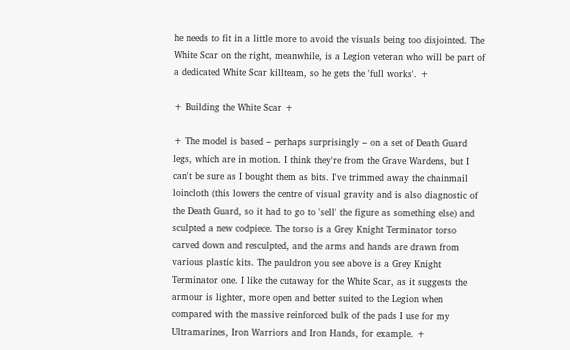he needs to fit in a little more to avoid the visuals being too disjointed. The White Scar on the right, meanwhile, is a Legion veteran who will be part of a dedicated White Scar killteam, so he gets the 'full works'. +

+ Building the White Scar +

+ The model is based – perhaps surprisingly – on a set of Death Guard legs, which are in motion. I think they're from the Grave Wardens, but I can't be sure as I bought them as bits. I've trimmed away the chainmail loincloth (this lowers the centre of visual gravity and is also diagnostic of the Death Guard, so it had to go to 'sell' the figure as something else) and sculpted a new codpiece. The torso is a Grey Knight Terminator torso carved down and resculpted, and the arms and hands are drawn from various plastic kits. The pauldron you see above is a Grey Knight Terminator one. I like the cutaway for the White Scar, as it suggests the armour is lighter, more open and better suited to the Legion when compared with the massive reinforced bulk of the pads I use for my Ultramarines, Iron Warriors and Iron Hands, for example. +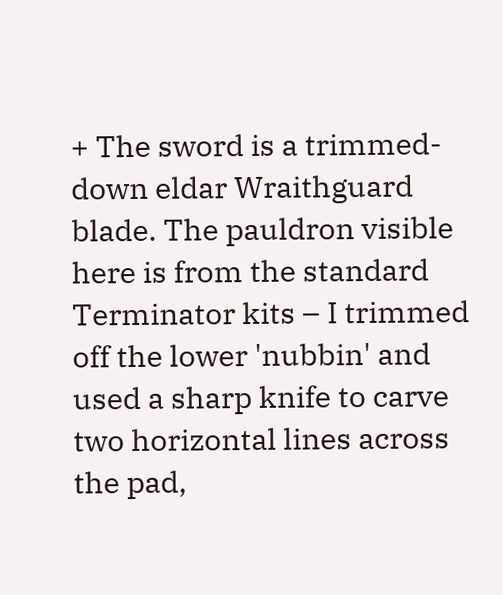+ The sword is a trimmed-down eldar Wraithguard blade. The pauldron visible here is from the standard Terminator kits – I trimmed off the lower 'nubbin' and used a sharp knife to carve two horizontal lines across the pad,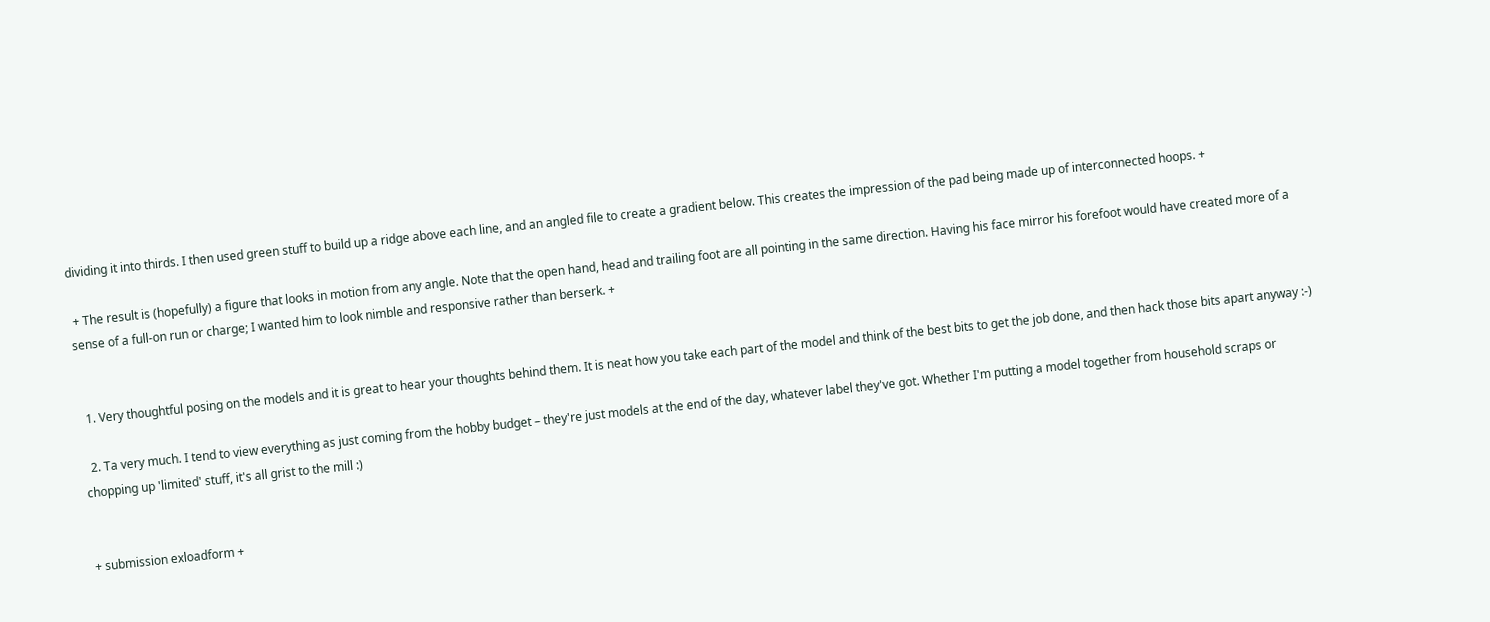dividing it into thirds. I then used green stuff to build up a ridge above each line, and an angled file to create a gradient below. This creates the impression of the pad being made up of interconnected hoops. +

 + The result is (hopefully) a figure that looks in motion from any angle. Note that the open hand, head and trailing foot are all pointing in the same direction. Having his face mirror his forefoot would have created more of a sense of a full-on run or charge; I wanted him to look nimble and responsive rather than berserk. +


  1. Very thoughtful posing on the models and it is great to hear your thoughts behind them. It is neat how you take each part of the model and think of the best bits to get the job done, and then hack those bits apart anyway :-)

  2. Ta very much. I tend to view everything as just coming from the hobby budget – they're just models at the end of the day, whatever label they've got. Whether I'm putting a model together from household scraps or chopping up 'limited' stuff, it's all grist to the mill :)


+ submission exloadform +